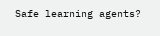Safe learning agents?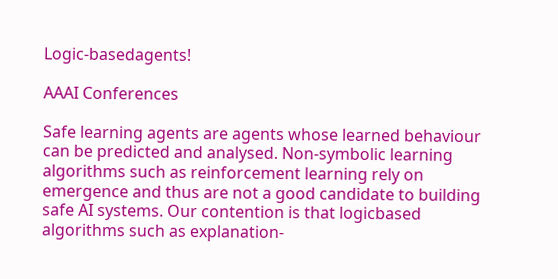Logic-basedagents!

AAAI Conferences

Safe learning agents are agents whose learned behaviour can be predicted and analysed. Non-symbolic learning algorithms such as reinforcement learning rely on emergence and thus are not a good candidate to building safe AI systems. Our contention is that logicbased algorithms such as explanation-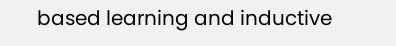based learning and inductive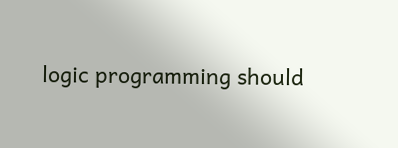logic programming should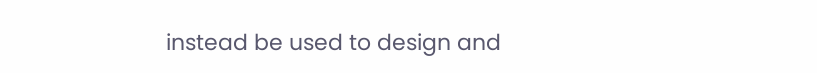instead be used to design and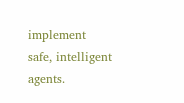implement safe, intelligent agents.